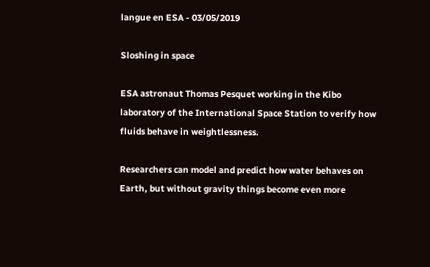langue en ESA - 03/05/2019

Sloshing in space

ESA astronaut Thomas Pesquet working in the Kibo laboratory of the International Space Station to verify how fluids behave in weightlessness.

Researchers can model and predict how water behaves on Earth, but without gravity things become even more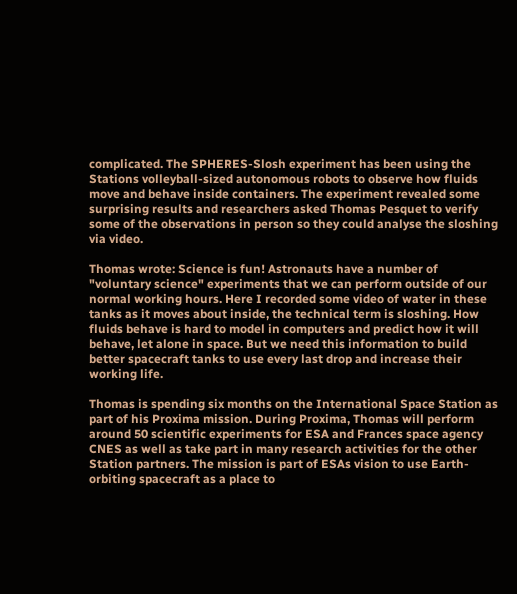complicated. The SPHERES-Slosh experiment has been using the Stations volleyball-sized autonomous robots to observe how fluids move and behave inside containers. The experiment revealed some surprising results and researchers asked Thomas Pesquet to verify some of the observations in person so they could analyse the sloshing via video.

Thomas wrote: Science is fun! Astronauts have a number of "voluntary science" experiments that we can perform outside of our normal working hours. Here I recorded some video of water in these tanks as it moves about inside, the technical term is sloshing. How fluids behave is hard to model in computers and predict how it will behave, let alone in space. But we need this information to build better spacecraft tanks to use every last drop and increase their working life.

Thomas is spending six months on the International Space Station as part of his Proxima mission. During Proxima, Thomas will perform around 50 scientific experiments for ESA and Frances space agency CNES as well as take part in many research activities for the other Station partners. The mission is part of ESAs vision to use Earth-orbiting spacecraft as a place to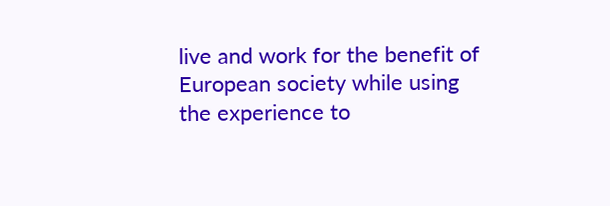live and work for the benefit of European society while using the experience to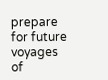prepare for future voyages of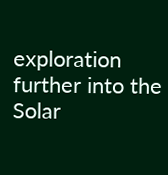exploration further into the Solar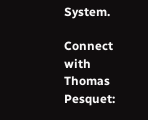System.

Connect with Thomas Pesquet: